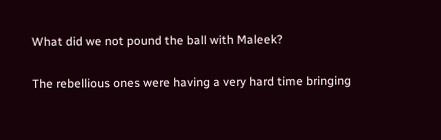What did we not pound the ball with Maleek?

The rebellious ones were having a very hard time bringing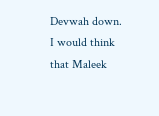Devwah down. I would think that Maleek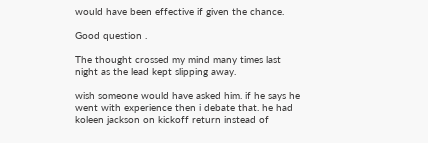would have been effective if given the chance.

Good question .

The thought crossed my mind many times last night as the lead kept slipping away.

wish someone would have asked him. if he says he went with experience then i debate that. he had koleen jackson on kickoff return instead of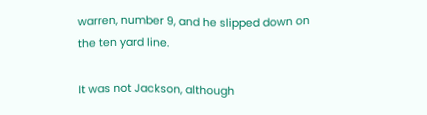warren, number 9, and he slipped down on the ten yard line.

It was not Jackson, although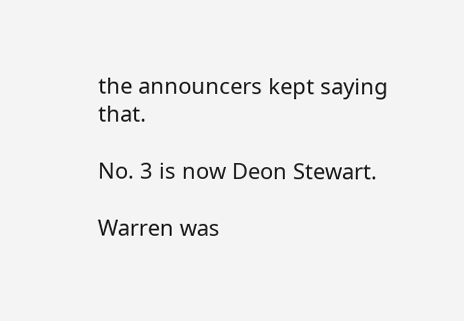the announcers kept saying that.

No. 3 is now Deon Stewart.

Warren was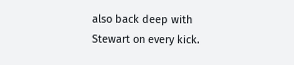also back deep with Stewart on every kick.